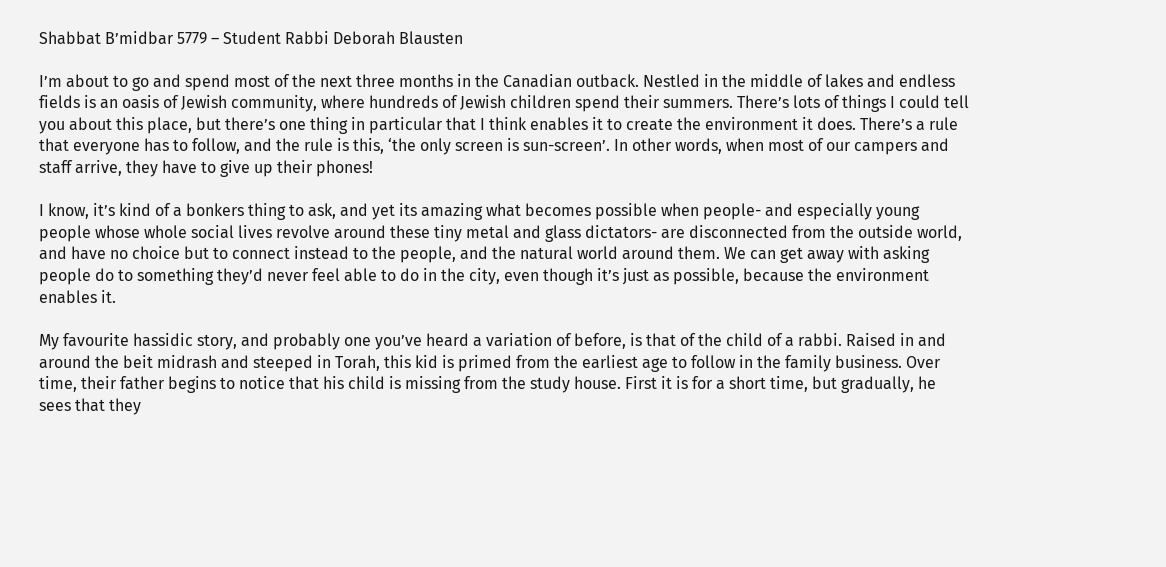Shabbat B’midbar 5779 – Student Rabbi Deborah Blausten

I’m about to go and spend most of the next three months in the Canadian outback. Nestled in the middle of lakes and endless fields is an oasis of Jewish community, where hundreds of Jewish children spend their summers. There’s lots of things I could tell you about this place, but there’s one thing in particular that I think enables it to create the environment it does. There’s a rule that everyone has to follow, and the rule is this, ‘the only screen is sun-screen’. In other words, when most of our campers and staff arrive, they have to give up their phones!

I know, it’s kind of a bonkers thing to ask, and yet its amazing what becomes possible when people- and especially young people whose whole social lives revolve around these tiny metal and glass dictators- are disconnected from the outside world, and have no choice but to connect instead to the people, and the natural world around them. We can get away with asking people do to something they’d never feel able to do in the city, even though it’s just as possible, because the environment enables it.

My favourite hassidic story, and probably one you’ve heard a variation of before, is that of the child of a rabbi. Raised in and around the beit midrash and steeped in Torah, this kid is primed from the earliest age to follow in the family business. Over time, their father begins to notice that his child is missing from the study house. First it is for a short time, but gradually, he sees that they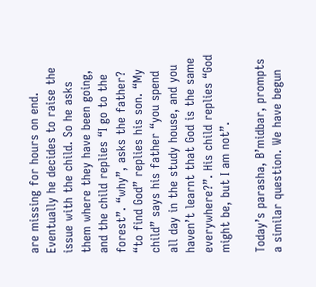are missing for hours on end. Eventually he decides to raise the issue with the child. So he asks them where they have been going, and the child replies “I go to the forest”. “why”, asks the father? “to find God” replies his son. “My child” says his father “you spend all day in the study house, and you haven’t learnt that God is the same everywhere?”. His child replies “God might be, but I am not”.

Today’s parasha, B’midbar, prompts a similar question. We have begun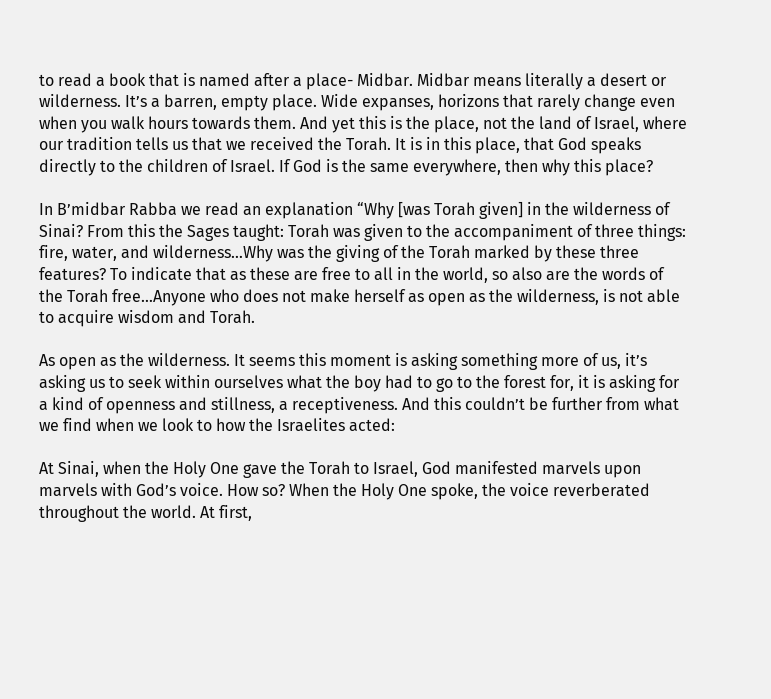to read a book that is named after a place- Midbar. Midbar means literally a desert or wilderness. It’s a barren, empty place. Wide expanses, horizons that rarely change even when you walk hours towards them. And yet this is the place, not the land of Israel, where our tradition tells us that we received the Torah. It is in this place, that God speaks directly to the children of Israel. If God is the same everywhere, then why this place?

In B’midbar Rabba we read an explanation “Why [was Torah given] in the wilderness of Sinai? From this the Sages taught: Torah was given to the accompaniment of three things: fire, water, and wilderness…Why was the giving of the Torah marked by these three features? To indicate that as these are free to all in the world, so also are the words of the Torah free…Anyone who does not make herself as open as the wilderness, is not able to acquire wisdom and Torah.

As open as the wilderness. It seems this moment is asking something more of us, it’s asking us to seek within ourselves what the boy had to go to the forest for, it is asking for a kind of openness and stillness, a receptiveness. And this couldn’t be further from what we find when we look to how the Israelites acted:

At Sinai, when the Holy One gave the Torah to Israel, God manifested marvels upon marvels with God’s voice. How so? When the Holy One spoke, the voice reverberated throughout the world. At first,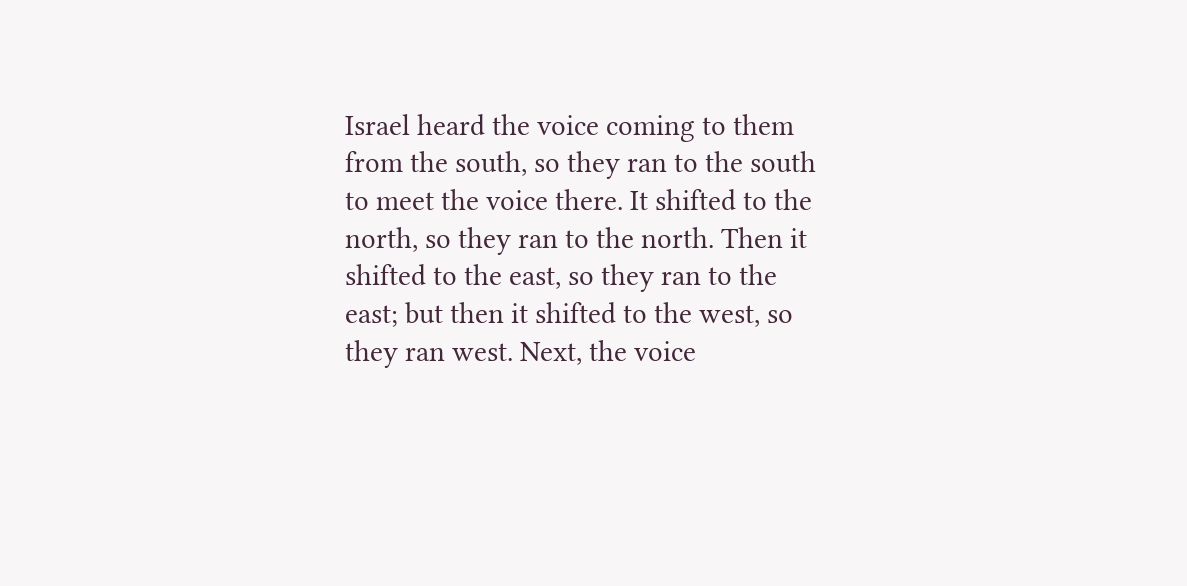Israel heard the voice coming to them from the south, so they ran to the south to meet the voice there. It shifted to the north, so they ran to the north. Then it shifted to the east, so they ran to the east; but then it shifted to the west, so they ran west. Next, the voice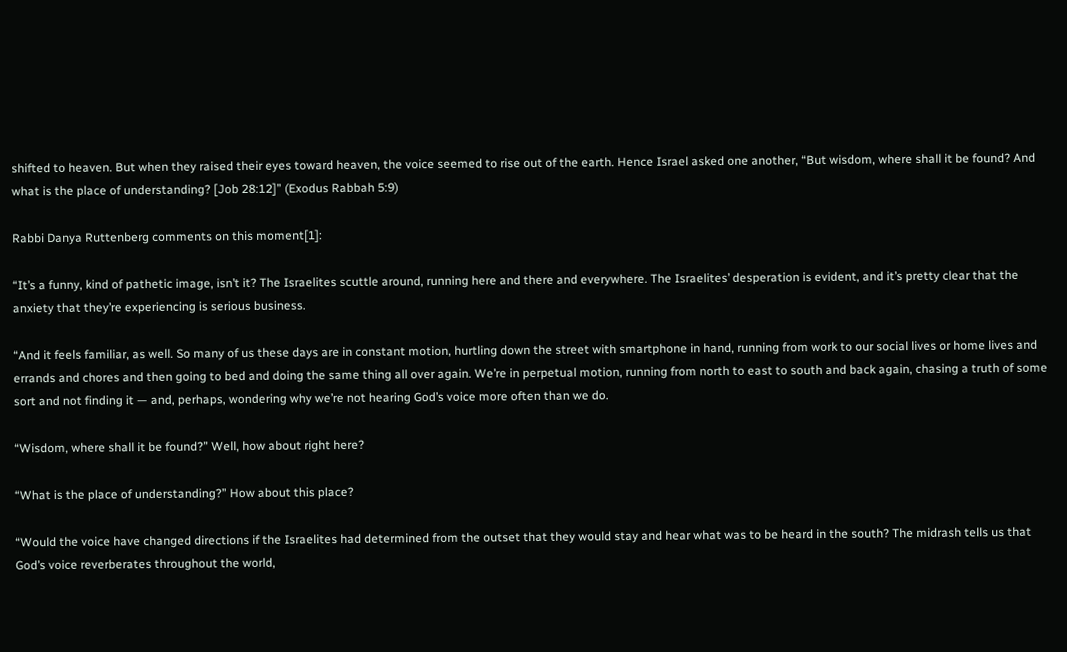shifted to heaven. But when they raised their eyes toward heaven, the voice seemed to rise out of the earth. Hence Israel asked one another, “But wisdom, where shall it be found? And what is the place of understanding? [Job 28:12]” (Exodus Rabbah 5:9)

Rabbi Danya Ruttenberg comments on this moment[1]:

“It’s a funny, kind of pathetic image, isn’t it? The Israelites scuttle around, running here and there and everywhere. The Israelites’ desperation is evident, and it’s pretty clear that the anxiety that they’re experiencing is serious business.

“And it feels familiar, as well. So many of us these days are in constant motion, hurtling down the street with smartphone in hand, running from work to our social lives or home lives and errands and chores and then going to bed and doing the same thing all over again. We’re in perpetual motion, running from north to east to south and back again, chasing a truth of some sort and not finding it — and, perhaps, wondering why we’re not hearing God’s voice more often than we do.

“Wisdom, where shall it be found?” Well, how about right here?

“What is the place of understanding?” How about this place?

“Would the voice have changed directions if the Israelites had determined from the outset that they would stay and hear what was to be heard in the south? The midrash tells us that God’s voice reverberates throughout the world,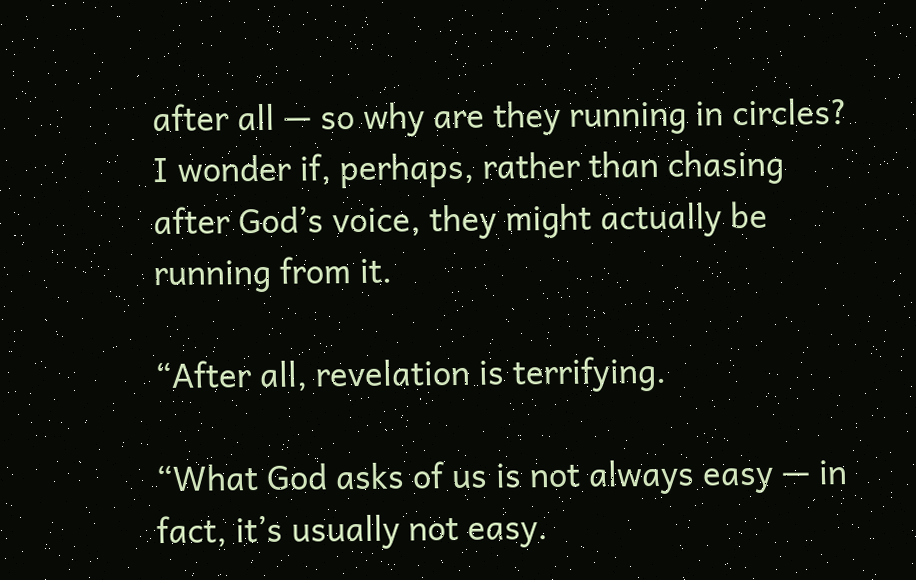after all — so why are they running in circles? I wonder if, perhaps, rather than chasing after God’s voice, they might actually be running from it.

“After all, revelation is terrifying.

“What God asks of us is not always easy — in fact, it’s usually not easy.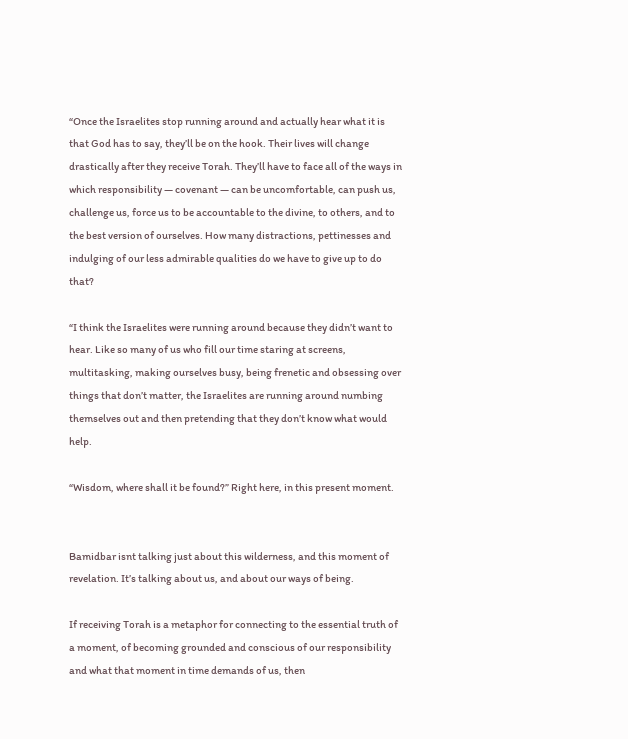“Once the Israelites stop running around and actually hear what it is that God has to say, they’ll be on the hook. Their lives will change drastically after they receive Torah. They’ll have to face all of the ways in which responsibility — covenant — can be uncomfortable, can push us, challenge us, force us to be accountable to the divine, to others, and to the best version of ourselves. How many distractions, pettinesses and indulging of our less admirable qualities do we have to give up to do that?

“I think the Israelites were running around because they didn’t want to hear. Like so many of us who fill our time staring at screens, multitasking, making ourselves busy, being frenetic and obsessing over things that don’t matter, the Israelites are running around numbing themselves out and then pretending that they don’t know what would help.

“Wisdom, where shall it be found?” Right here, in this present moment.


Bamidbar isnt talking just about this wilderness, and this moment of revelation. It’s talking about us, and about our ways of being.

If receiving Torah is a metaphor for connecting to the essential truth of a moment, of becoming grounded and conscious of our responsibility and what that moment in time demands of us, then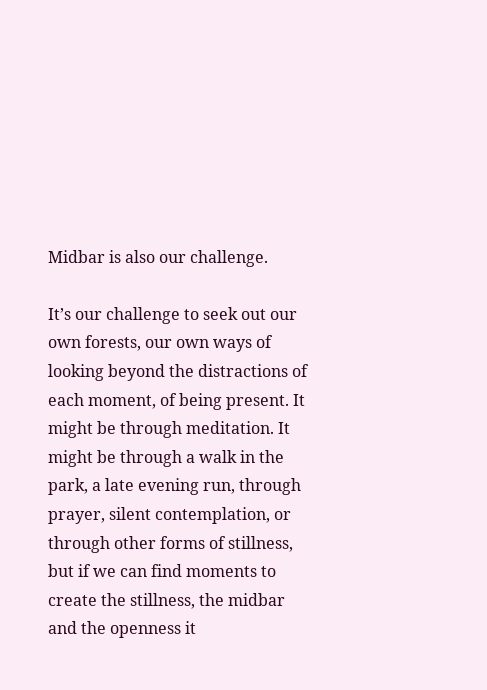Midbar is also our challenge.

It’s our challenge to seek out our own forests, our own ways of looking beyond the distractions of each moment, of being present. It might be through meditation. It might be through a walk in the park, a late evening run, through prayer, silent contemplation, or through other forms of stillness, but if we can find moments to create the stillness, the midbar and the openness it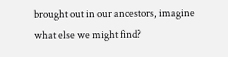brought out in our ancestors, imagine what else we might find?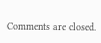Comments are closed.